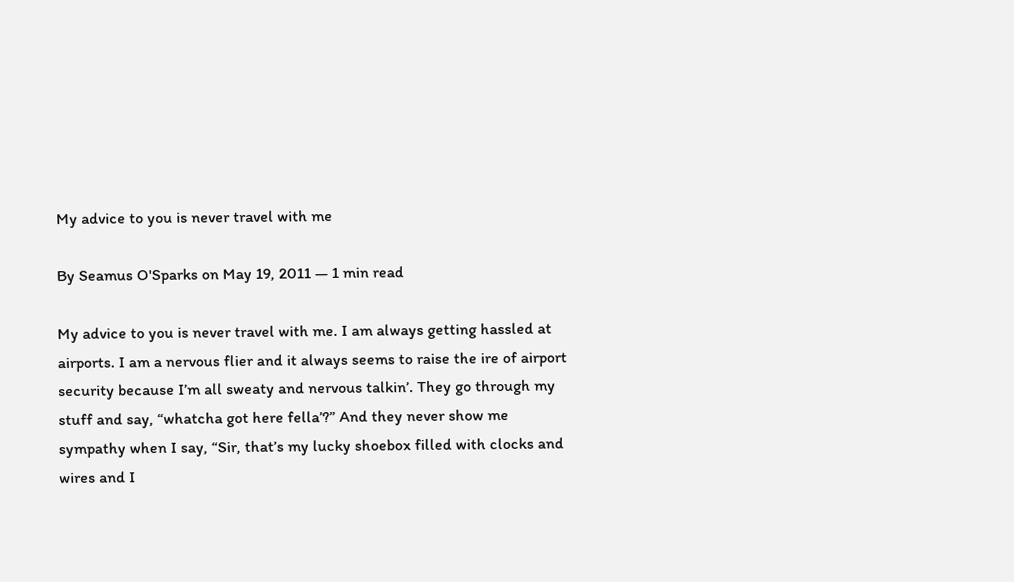My advice to you is never travel with me

By Seamus O'Sparks on May 19, 2011 — 1 min read

My advice to you is never travel with me. I am always getting hassled at airports. I am a nervous flier and it always seems to raise the ire of airport security because I’m all sweaty and nervous talkin’. They go through my stuff and say, “whatcha got here fella’?” And they never show me sympathy when I say, “Sir, that’s my lucky shoebox filled with clocks and wires and I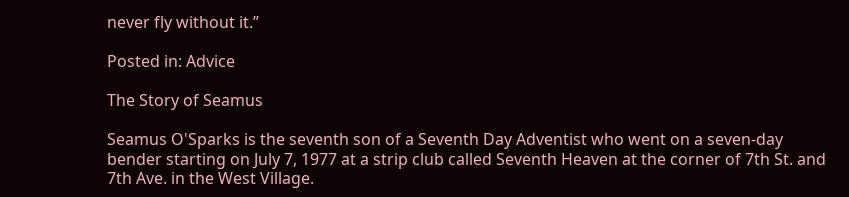never fly without it.”

Posted in: Advice

The Story of Seamus

Seamus O'Sparks is the seventh son of a Seventh Day Adventist who went on a seven-day bender starting on July 7, 1977 at a strip club called Seventh Heaven at the corner of 7th St. and 7th Ave. in the West Village.